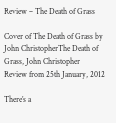Review – The Death of Grass

Cover of The Death of Grass by John ChristopherThe Death of Grass, John Christopher
Review from 25th January, 2012

There’s a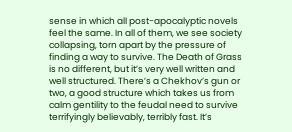sense in which all post-apocalyptic novels feel the same. In all of them, we see society collapsing, torn apart by the pressure of finding a way to survive. The Death of Grass is no different, but it’s very well written and well structured. There’s a Chekhov’s gun or two, a good structure which takes us from calm gentility to the feudal need to survive terrifyingly believably, terribly fast. It’s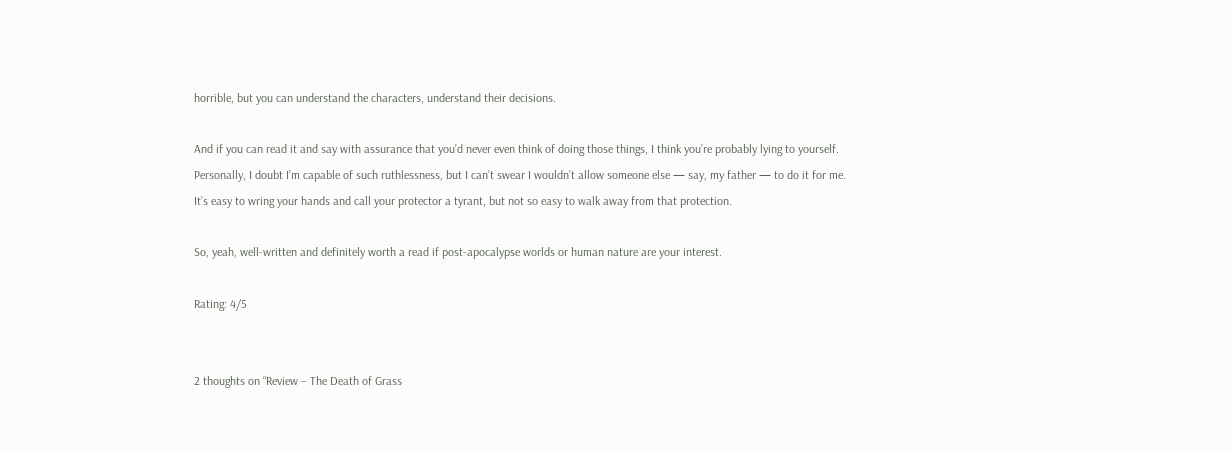horrible, but you can understand the characters, understand their decisions.

And if you can read it and say with assurance that you’d never even think of doing those things, I think you’re probably lying to yourself. Personally, I doubt I’m capable of such ruthlessness, but I can’t swear I wouldn’t allow someone else — say, my father — to do it for me. It’s easy to wring your hands and call your protector a tyrant, but not so easy to walk away from that protection.

So, yeah, well-written and definitely worth a read if post-apocalypse worlds or human nature are your interest.

Rating: 4/5


2 thoughts on “Review – The Death of Grass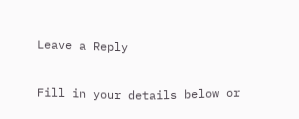Leave a Reply

Fill in your details below or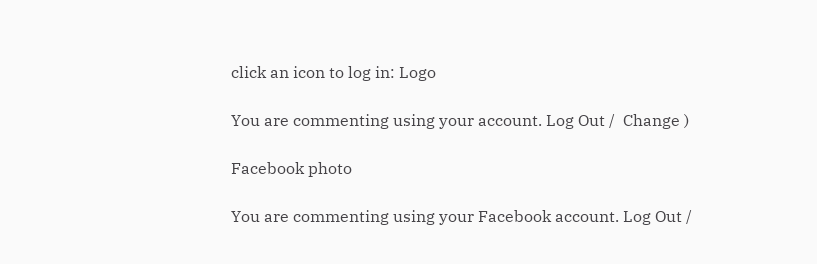click an icon to log in: Logo

You are commenting using your account. Log Out /  Change )

Facebook photo

You are commenting using your Facebook account. Log Out /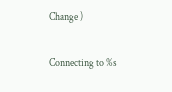Change )

Connecting to %s